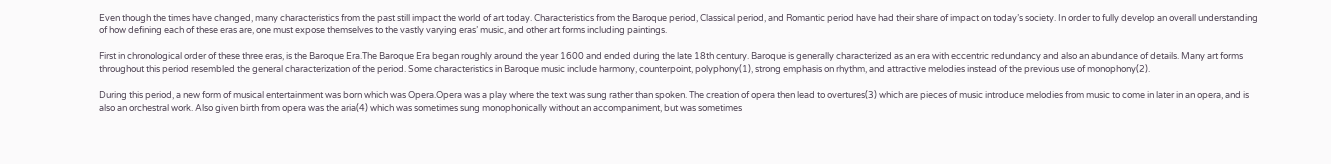Even though the times have changed, many characteristics from the past still impact the world of art today. Characteristics from the Baroque period, Classical period, and Romantic period have had their share of impact on today’s society. In order to fully develop an overall understanding of how defining each of these eras are, one must expose themselves to the vastly varying eras’ music, and other art forms including paintings.

First in chronological order of these three eras, is the Baroque Era.The Baroque Era began roughly around the year 1600 and ended during the late 18th century. Baroque is generally characterized as an era with eccentric redundancy and also an abundance of details. Many art forms throughout this period resembled the general characterization of the period. Some characteristics in Baroque music include harmony, counterpoint, polyphony(1), strong emphasis on rhythm, and attractive melodies instead of the previous use of monophony(2).

During this period, a new form of musical entertainment was born which was Opera.Opera was a play where the text was sung rather than spoken. The creation of opera then lead to overtures(3) which are pieces of music introduce melodies from music to come in later in an opera, and is also an orchestral work. Also given birth from opera was the aria(4) which was sometimes sung monophonically without an accompaniment, but was sometimes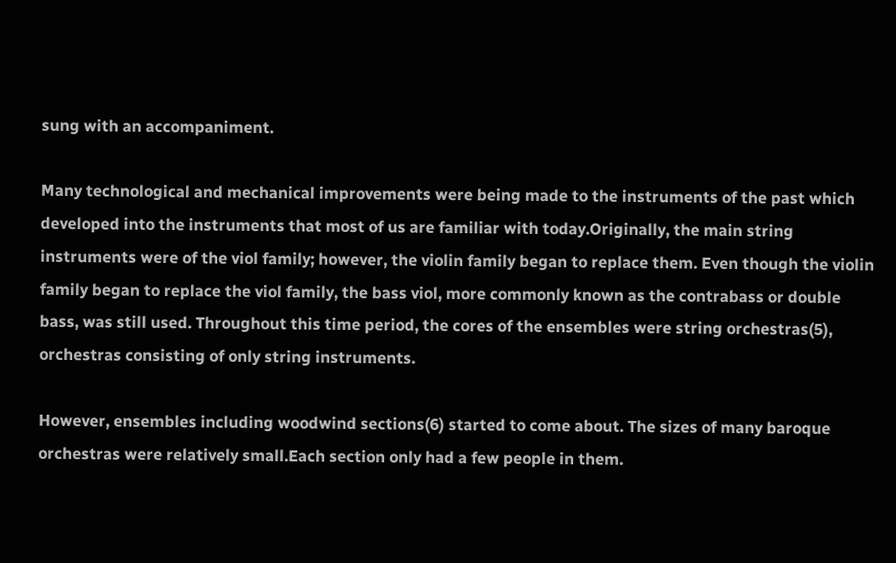sung with an accompaniment.

Many technological and mechanical improvements were being made to the instruments of the past which developed into the instruments that most of us are familiar with today.Originally, the main string instruments were of the viol family; however, the violin family began to replace them. Even though the violin family began to replace the viol family, the bass viol, more commonly known as the contrabass or double bass, was still used. Throughout this time period, the cores of the ensembles were string orchestras(5), orchestras consisting of only string instruments.

However, ensembles including woodwind sections(6) started to come about. The sizes of many baroque orchestras were relatively small.Each section only had a few people in them.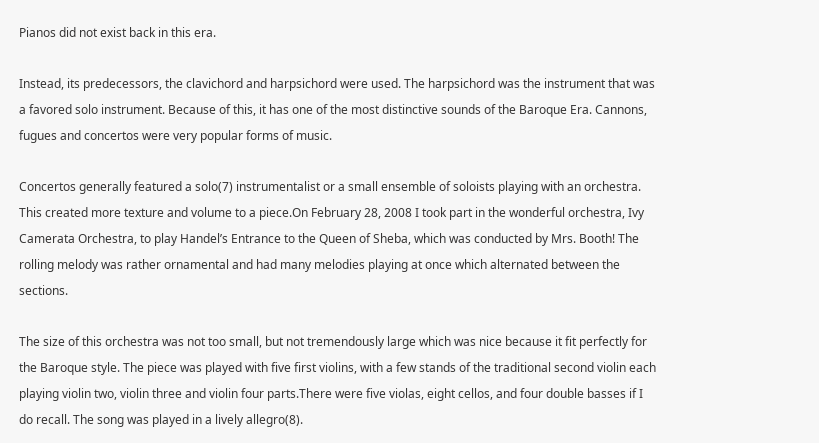Pianos did not exist back in this era.

Instead, its predecessors, the clavichord and harpsichord were used. The harpsichord was the instrument that was a favored solo instrument. Because of this, it has one of the most distinctive sounds of the Baroque Era. Cannons, fugues and concertos were very popular forms of music.

Concertos generally featured a solo(7) instrumentalist or a small ensemble of soloists playing with an orchestra. This created more texture and volume to a piece.On February 28, 2008 I took part in the wonderful orchestra, Ivy Camerata Orchestra, to play Handel’s Entrance to the Queen of Sheba, which was conducted by Mrs. Booth! The rolling melody was rather ornamental and had many melodies playing at once which alternated between the sections.

The size of this orchestra was not too small, but not tremendously large which was nice because it fit perfectly for the Baroque style. The piece was played with five first violins, with a few stands of the traditional second violin each playing violin two, violin three and violin four parts.There were five violas, eight cellos, and four double basses if I do recall. The song was played in a lively allegro(8).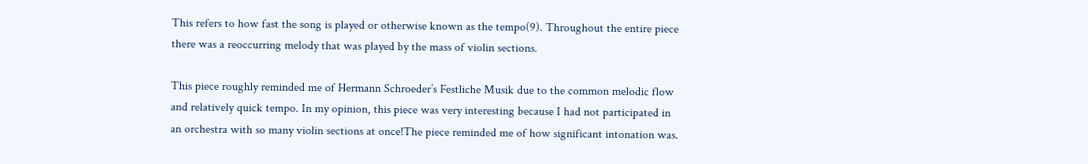This refers to how fast the song is played or otherwise known as the tempo(9). Throughout the entire piece there was a reoccurring melody that was played by the mass of violin sections.

This piece roughly reminded me of Hermann Schroeder’s Festliche Musik due to the common melodic flow and relatively quick tempo. In my opinion, this piece was very interesting because I had not participated in an orchestra with so many violin sections at once!The piece reminded me of how significant intonation was.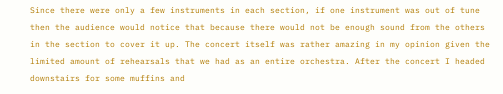Since there were only a few instruments in each section, if one instrument was out of tune then the audience would notice that because there would not be enough sound from the others in the section to cover it up. The concert itself was rather amazing in my opinion given the limited amount of rehearsals that we had as an entire orchestra. After the concert I headed downstairs for some muffins and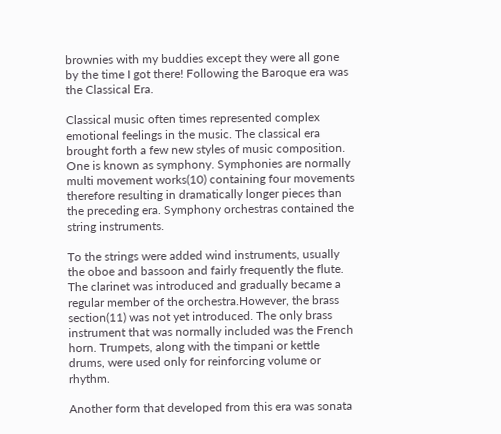brownies with my buddies except they were all gone by the time I got there! Following the Baroque era was the Classical Era.

Classical music often times represented complex emotional feelings in the music. The classical era brought forth a few new styles of music composition. One is known as symphony. Symphonies are normally multi movement works(10) containing four movements therefore resulting in dramatically longer pieces than the preceding era. Symphony orchestras contained the string instruments.

To the strings were added wind instruments, usually the oboe and bassoon and fairly frequently the flute. The clarinet was introduced and gradually became a regular member of the orchestra.However, the brass section(11) was not yet introduced. The only brass instrument that was normally included was the French horn. Trumpets, along with the timpani or kettle drums, were used only for reinforcing volume or rhythm.

Another form that developed from this era was sonata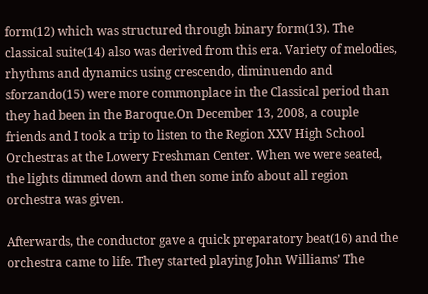form(12) which was structured through binary form(13). The classical suite(14) also was derived from this era. Variety of melodies, rhythms and dynamics using crescendo, diminuendo and sforzando(15) were more commonplace in the Classical period than they had been in the Baroque.On December 13, 2008, a couple friends and I took a trip to listen to the Region XXV High School Orchestras at the Lowery Freshman Center. When we were seated, the lights dimmed down and then some info about all region orchestra was given.

Afterwards, the conductor gave a quick preparatory beat(16) and the orchestra came to life. They started playing John Williams’ The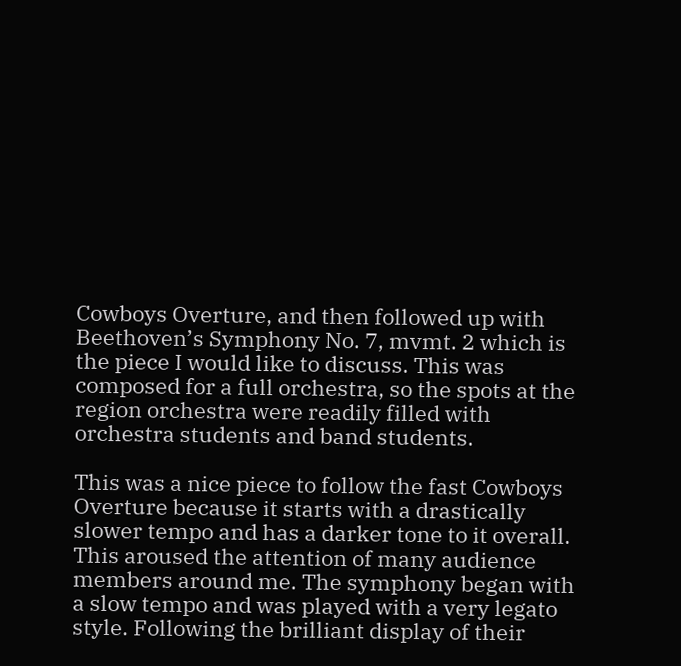Cowboys Overture, and then followed up with Beethoven’s Symphony No. 7, mvmt. 2 which is the piece I would like to discuss. This was composed for a full orchestra, so the spots at the region orchestra were readily filled with orchestra students and band students.

This was a nice piece to follow the fast Cowboys Overture because it starts with a drastically slower tempo and has a darker tone to it overall. This aroused the attention of many audience members around me. The symphony began with a slow tempo and was played with a very legato style. Following the brilliant display of their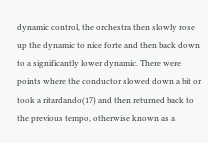dynamic control, the orchestra then slowly rose up the dynamic to nice forte and then back down to a significantly lower dynamic. There were points where the conductor slowed down a bit or took a ritardando(17) and then returned back to the previous tempo, otherwise known as a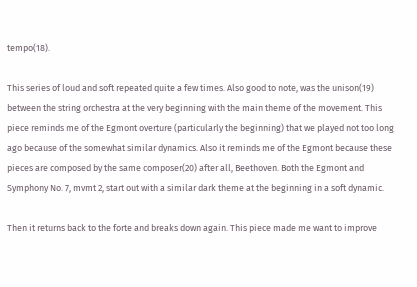tempo(18).

This series of loud and soft repeated quite a few times. Also good to note, was the unison(19) between the string orchestra at the very beginning with the main theme of the movement. This piece reminds me of the Egmont overture (particularly the beginning) that we played not too long ago because of the somewhat similar dynamics. Also it reminds me of the Egmont because these pieces are composed by the same composer(20) after all, Beethoven. Both the Egmont and Symphony No. 7, mvmt 2, start out with a similar dark theme at the beginning in a soft dynamic.

Then it returns back to the forte and breaks down again. This piece made me want to improve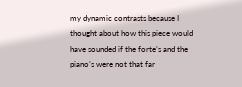my dynamic contrasts because I thought about how this piece would have sounded if the forte’s and the piano’s were not that far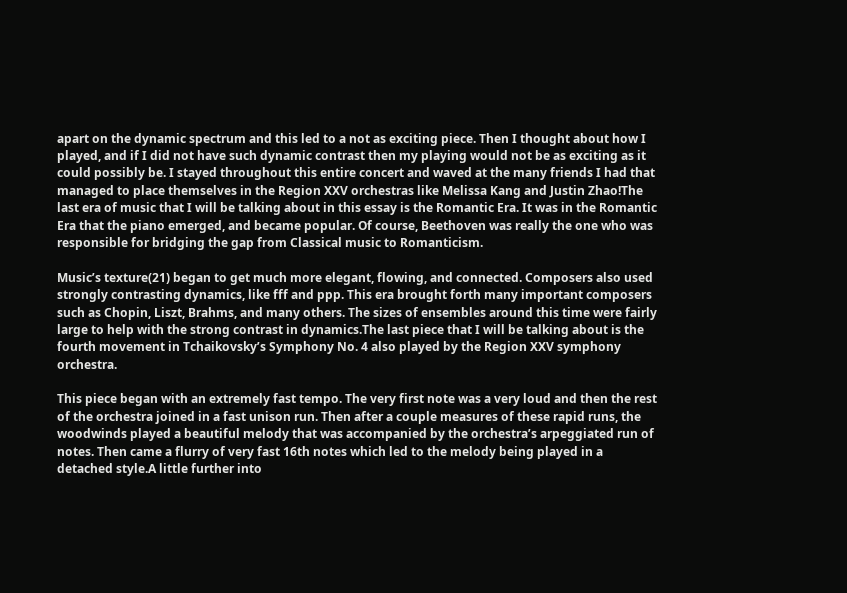apart on the dynamic spectrum and this led to a not as exciting piece. Then I thought about how I played, and if I did not have such dynamic contrast then my playing would not be as exciting as it could possibly be. I stayed throughout this entire concert and waved at the many friends I had that managed to place themselves in the Region XXV orchestras like Melissa Kang and Justin Zhao!The last era of music that I will be talking about in this essay is the Romantic Era. It was in the Romantic Era that the piano emerged, and became popular. Of course, Beethoven was really the one who was responsible for bridging the gap from Classical music to Romanticism.

Music’s texture(21) began to get much more elegant, flowing, and connected. Composers also used strongly contrasting dynamics, like fff and ppp. This era brought forth many important composers such as Chopin, Liszt, Brahms, and many others. The sizes of ensembles around this time were fairly large to help with the strong contrast in dynamics.The last piece that I will be talking about is the fourth movement in Tchaikovsky’s Symphony No. 4 also played by the Region XXV symphony orchestra.

This piece began with an extremely fast tempo. The very first note was a very loud and then the rest of the orchestra joined in a fast unison run. Then after a couple measures of these rapid runs, the woodwinds played a beautiful melody that was accompanied by the orchestra’s arpeggiated run of notes. Then came a flurry of very fast 16th notes which led to the melody being played in a detached style.A little further into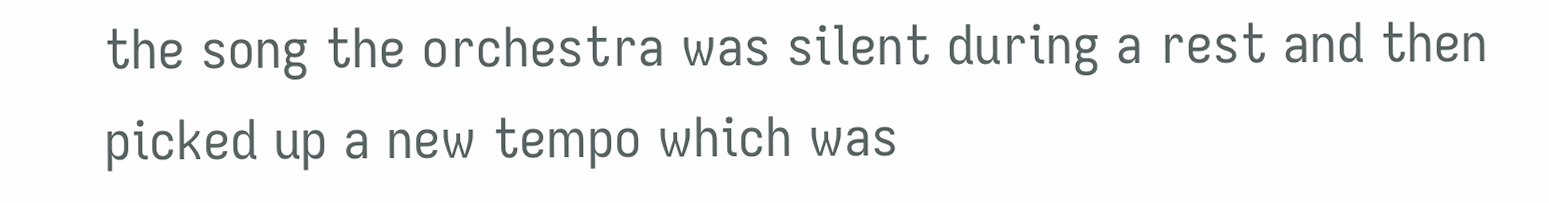the song the orchestra was silent during a rest and then picked up a new tempo which was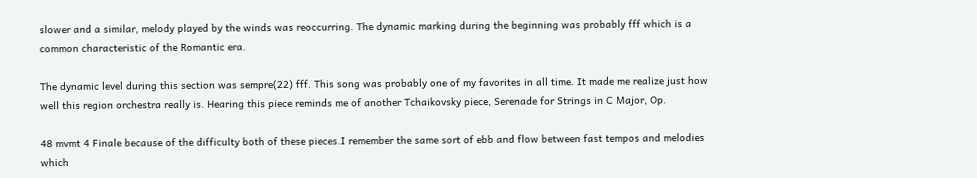slower and a similar, melody played by the winds was reoccurring. The dynamic marking during the beginning was probably fff which is a common characteristic of the Romantic era.

The dynamic level during this section was sempre(22) fff. This song was probably one of my favorites in all time. It made me realize just how well this region orchestra really is. Hearing this piece reminds me of another Tchaikovsky piece, Serenade for Strings in C Major, Op.

48 mvmt 4 Finale because of the difficulty both of these pieces.I remember the same sort of ebb and flow between fast tempos and melodies which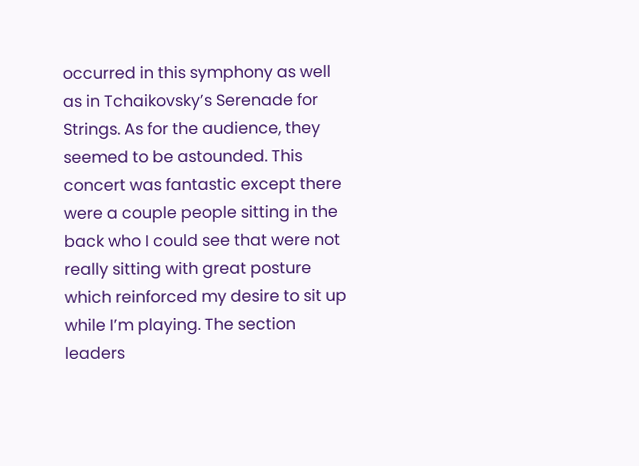occurred in this symphony as well as in Tchaikovsky’s Serenade for Strings. As for the audience, they seemed to be astounded. This concert was fantastic except there were a couple people sitting in the back who I could see that were not really sitting with great posture which reinforced my desire to sit up while I’m playing. The section leaders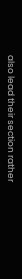also lead their section rather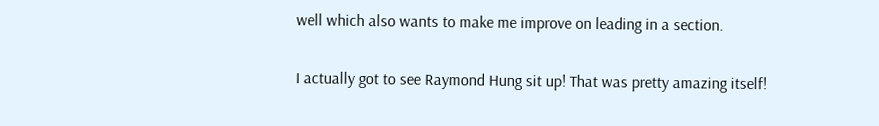well which also wants to make me improve on leading in a section.

I actually got to see Raymond Hung sit up! That was pretty amazing itself!